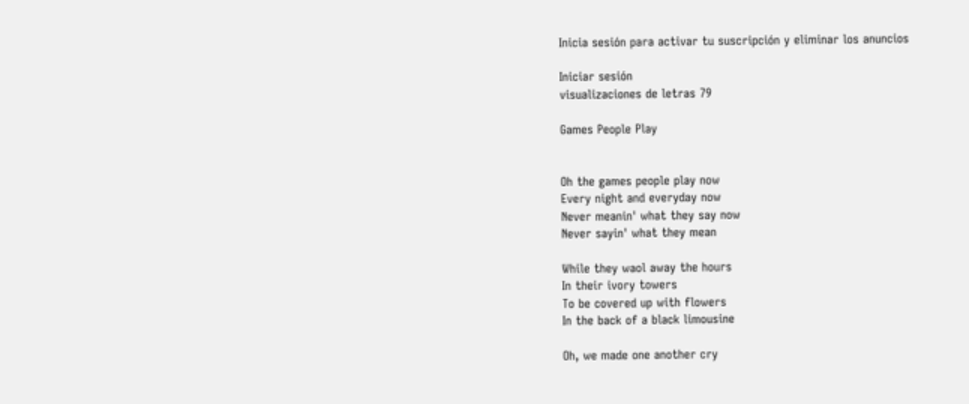Inicia sesión para activar tu suscripción y eliminar los anuncios

Iniciar sesión
visualizaciones de letras 79

Games People Play


Oh the games people play now
Every night and everyday now
Never meanin' what they say now
Never sayin' what they mean

While they waol away the hours
In their ivory towers
To be covered up with flowers
In the back of a black limousine

Oh, we made one another cry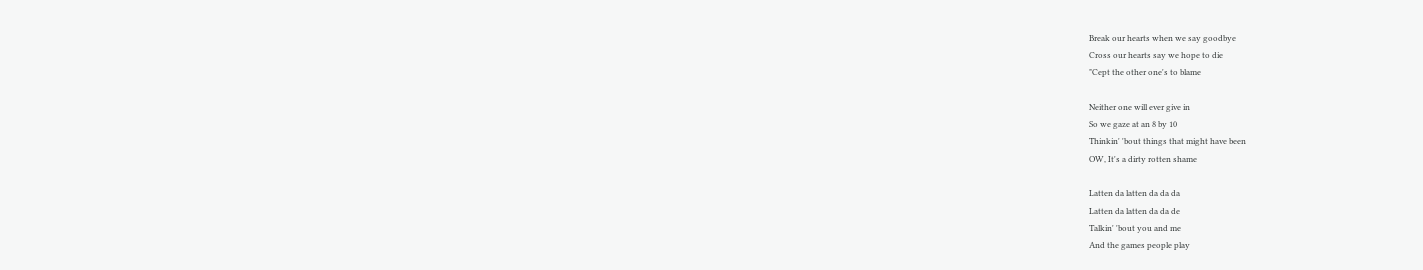Break our hearts when we say goodbye
Cross our hearts say we hope to die
"Cept the other one's to blame

Neither one will ever give in
So we gaze at an 8 by 10
Thinkin' 'bout things that might have been
OW, It's a dirty rotten shame

Latten da latten da da da
Latten da latten da da de
Talkin' 'bout you and me
And the games people play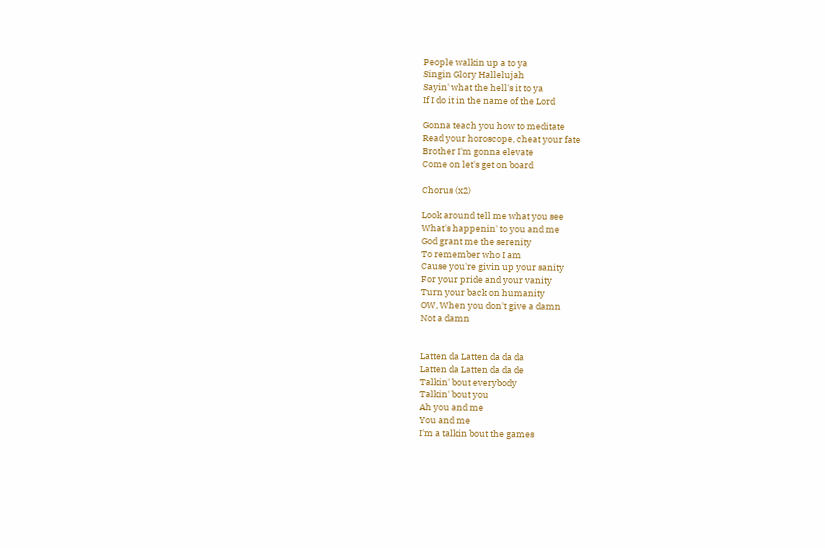People walkin up a to ya
Singin Glory Hallelujah
Sayin' what the hell's it to ya
If I do it in the name of the Lord

Gonna teach you how to meditate
Read your horoscope, cheat your fate
Brother I'm gonna elevate
Come on let's get on board

Chorus (x2)

Look around tell me what you see
What's happenin' to you and me
God grant me the serenity
To remember who I am
Cause you're givin up your sanity
For your pride and your vanity
Turn your back on humanity
OW, When you don't give a damn
Not a damn


Latten da Latten da da da
Latten da Latten da da de
Talkin' bout everybody
Talkin' bout you
Ah you and me
You and me
I'm a talkin bout the games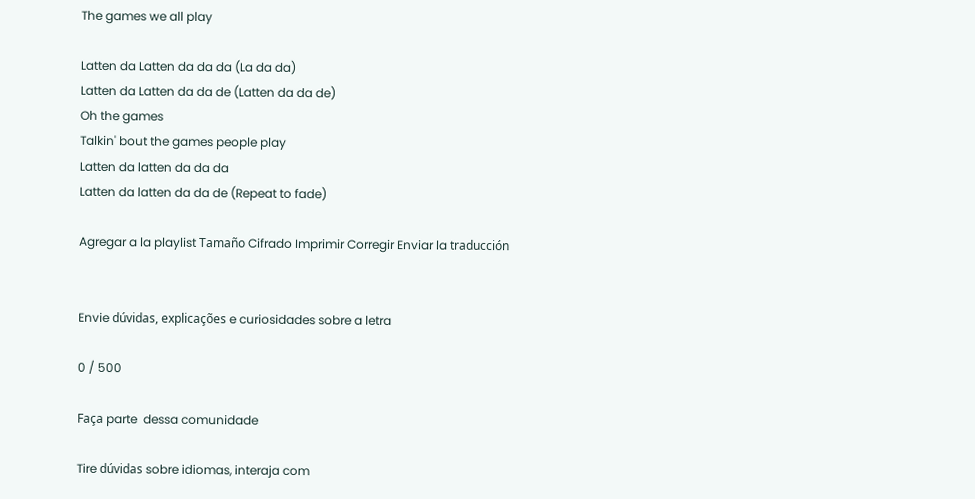The games we all play

Latten da Latten da da da (La da da)
Latten da Latten da da de (Latten da da de)
Oh the games
Talkin' bout the games people play
Latten da latten da da da
Latten da latten da da de (Repeat to fade)

Agregar a la playlist Tamaño Cifrado Imprimir Corregir Enviar la traducción


Envie dúvidas, explicações e curiosidades sobre a letra

0 / 500

Faça parte  dessa comunidade

Tire dúvidas sobre idiomas, interaja com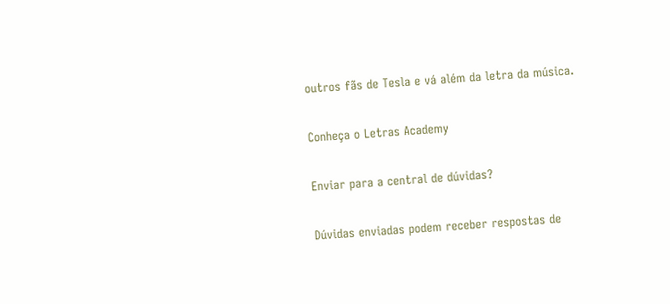outros fãs de Tesla e vá além da letra da música.

Conheça o Letras Academy

Enviar para a central de dúvidas?

Dúvidas enviadas podem receber respostas de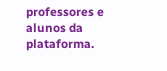professores e alunos da plataforma.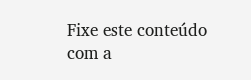Fixe este conteúdo com a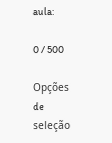aula:

0 / 500

Opções de seleção